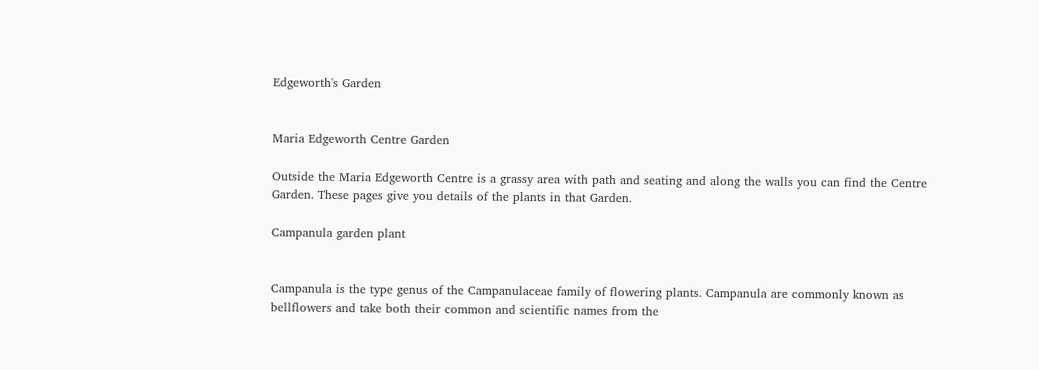Edgeworth's Garden


Maria Edgeworth Centre Garden

Outside the Maria Edgeworth Centre is a grassy area with path and seating and along the walls you can find the Centre Garden. These pages give you details of the plants in that Garden.

Campanula garden plant


Campanula is the type genus of the Campanulaceae family of flowering plants. Campanula are commonly known as bellflowers and take both their common and scientific names from the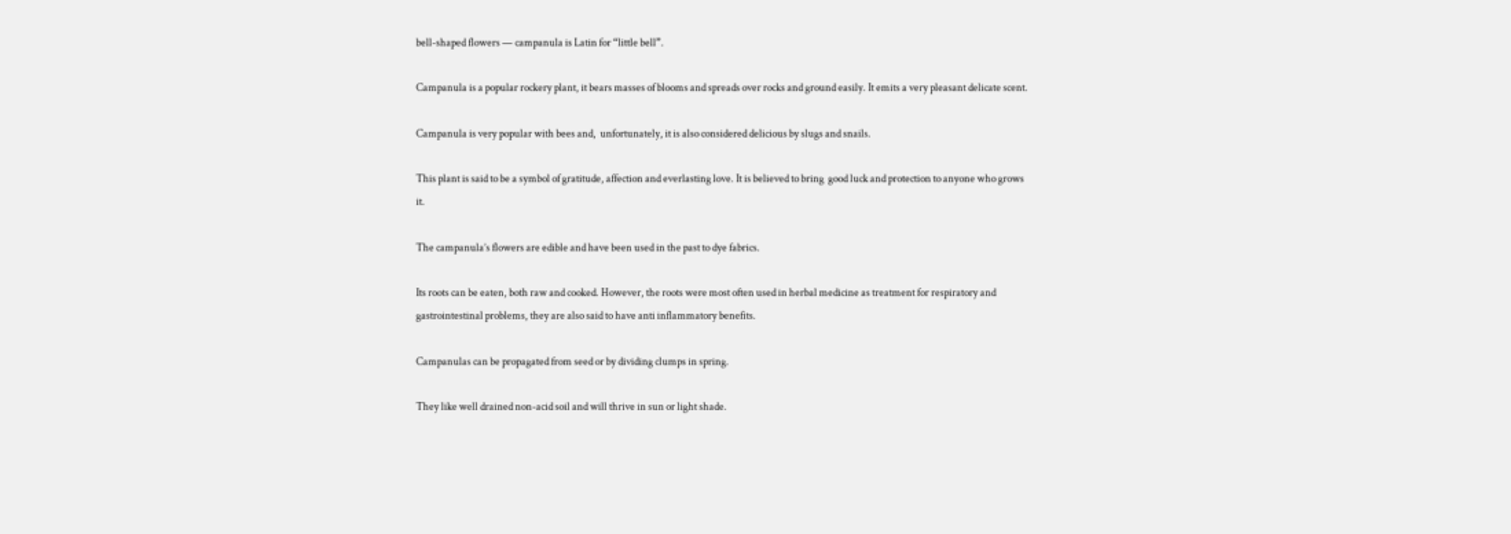bell-shaped flowers — campanula is Latin for “little bell”.

Campanula is a popular rockery plant, it bears masses of blooms and spreads over rocks and ground easily. It emits a very pleasant delicate scent.

Campanula is very popular with bees and,  unfortunately, it is also considered delicious by slugs and snails.

This plant is said to be a symbol of gratitude, affection and everlasting love. It is believed to bring  good luck and protection to anyone who grows it.

The campanula’s flowers are edible and have been used in the past to dye fabrics.

Its roots can be eaten, both raw and cooked. However, the roots were most often used in herbal medicine as treatment for respiratory and gastrointestinal problems, they are also said to have anti inflammatory benefits.

Campanulas can be propagated from seed or by dividing clumps in spring.

They like well drained non-acid soil and will thrive in sun or light shade.